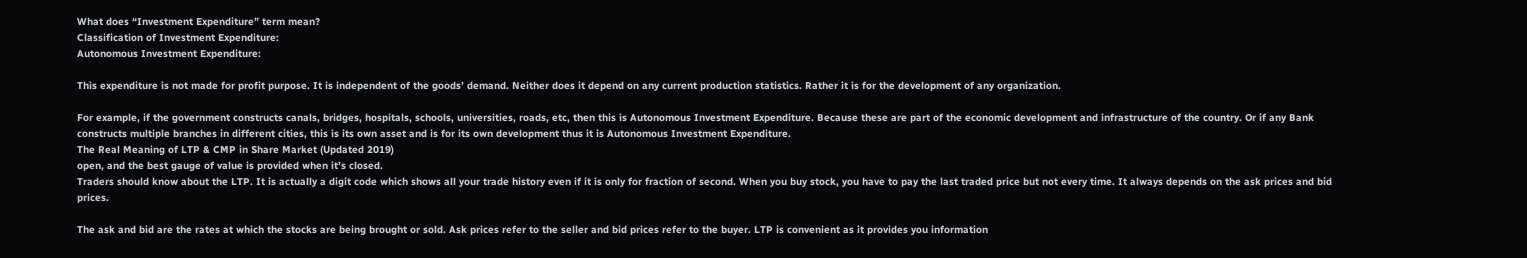What does “Investment Expenditure” term mean?
Classification of Investment Expenditure:
Autonomous Investment Expenditure:

This expenditure is not made for profit purpose. It is independent of the goods’ demand. Neither does it depend on any current production statistics. Rather it is for the development of any organization.

For example, if the government constructs canals, bridges, hospitals, schools, universities, roads, etc, then this is Autonomous Investment Expenditure. Because these are part of the economic development and infrastructure of the country. Or if any Bank constructs multiple branches in different cities, this is its own asset and is for its own development thus it is Autonomous Investment Expenditure.
The Real Meaning of LTP & CMP in Share Market (Updated 2019)
open, and the best gauge of value is provided when it’s closed.
Traders should know about the LTP. It is actually a digit code which shows all your trade history even if it is only for fraction of second. When you buy stock, you have to pay the last traded price but not every time. It always depends on the ask prices and bid prices.

The ask and bid are the rates at which the stocks are being brought or sold. Ask prices refer to the seller and bid prices refer to the buyer. LTP is convenient as it provides you information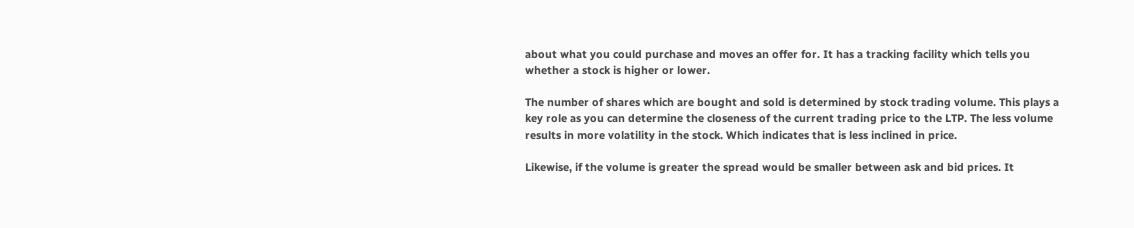about what you could purchase and moves an offer for. It has a tracking facility which tells you whether a stock is higher or lower.

The number of shares which are bought and sold is determined by stock trading volume. This plays a key role as you can determine the closeness of the current trading price to the LTP. The less volume results in more volatility in the stock. Which indicates that is less inclined in price.

Likewise, if the volume is greater the spread would be smaller between ask and bid prices. It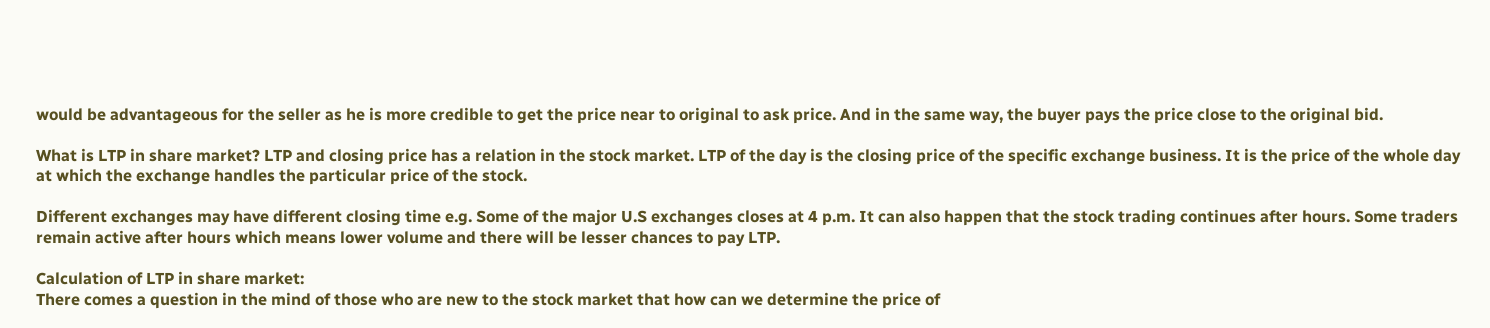would be advantageous for the seller as he is more credible to get the price near to original to ask price. And in the same way, the buyer pays the price close to the original bid.

What is LTP in share market? LTP and closing price has a relation in the stock market. LTP of the day is the closing price of the specific exchange business. It is the price of the whole day at which the exchange handles the particular price of the stock.

Different exchanges may have different closing time e.g. Some of the major U.S exchanges closes at 4 p.m. It can also happen that the stock trading continues after hours. Some traders remain active after hours which means lower volume and there will be lesser chances to pay LTP.

Calculation of LTP in share market:
There comes a question in the mind of those who are new to the stock market that how can we determine the price of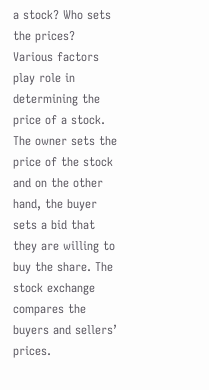a stock? Who sets the prices? Various factors play role in determining the price of a stock. The owner sets the price of the stock and on the other hand, the buyer sets a bid that they are willing to buy the share. The stock exchange compares the buyers and sellers’ prices.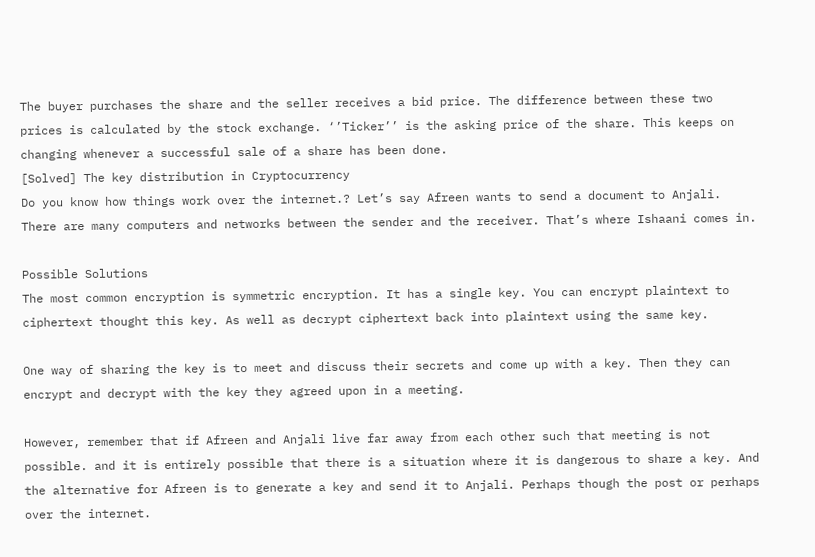The buyer purchases the share and the seller receives a bid price. The difference between these two prices is calculated by the stock exchange. ‘’Ticker’’ is the asking price of the share. This keeps on changing whenever a successful sale of a share has been done.
[Solved] The key distribution in Cryptocurrency
Do you know how things work over the internet.? Let’s say Afreen wants to send a document to Anjali. There are many computers and networks between the sender and the receiver. That’s where Ishaani comes in.

Possible Solutions
The most common encryption is symmetric encryption. It has a single key. You can encrypt plaintext to ciphertext thought this key. As well as decrypt ciphertext back into plaintext using the same key.

One way of sharing the key is to meet and discuss their secrets and come up with a key. Then they can encrypt and decrypt with the key they agreed upon in a meeting.

However, remember that if Afreen and Anjali live far away from each other such that meeting is not possible. and it is entirely possible that there is a situation where it is dangerous to share a key. And the alternative for Afreen is to generate a key and send it to Anjali. Perhaps though the post or perhaps over the internet.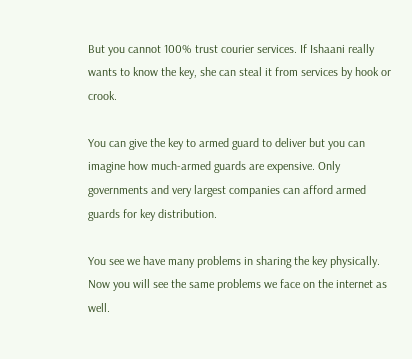But you cannot 100% trust courier services. If Ishaani really wants to know the key, she can steal it from services by hook or crook.

You can give the key to armed guard to deliver but you can imagine how much-armed guards are expensive. Only governments and very largest companies can afford armed guards for key distribution.

You see we have many problems in sharing the key physically. Now you will see the same problems we face on the internet as well.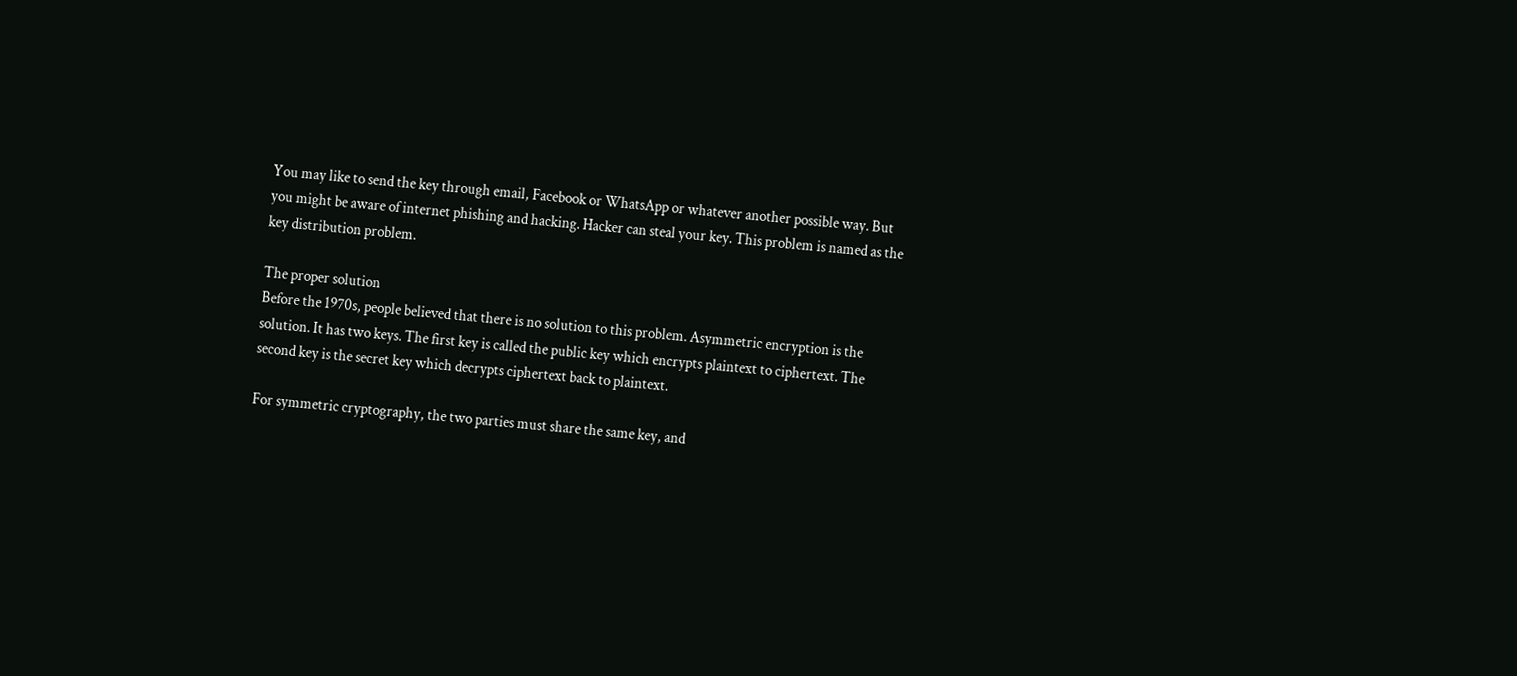You may like to send the key through email, Facebook or WhatsApp or whatever another possible way. But you might be aware of internet phishing and hacking. Hacker can steal your key. This problem is named as the key distribution problem.

The proper solution
Before the 1970s, people believed that there is no solution to this problem. Asymmetric encryption is the solution. It has two keys. The first key is called the public key which encrypts plaintext to ciphertext. The second key is the secret key which decrypts ciphertext back to plaintext.

For symmetric cryptography, the two parties must share the same key, and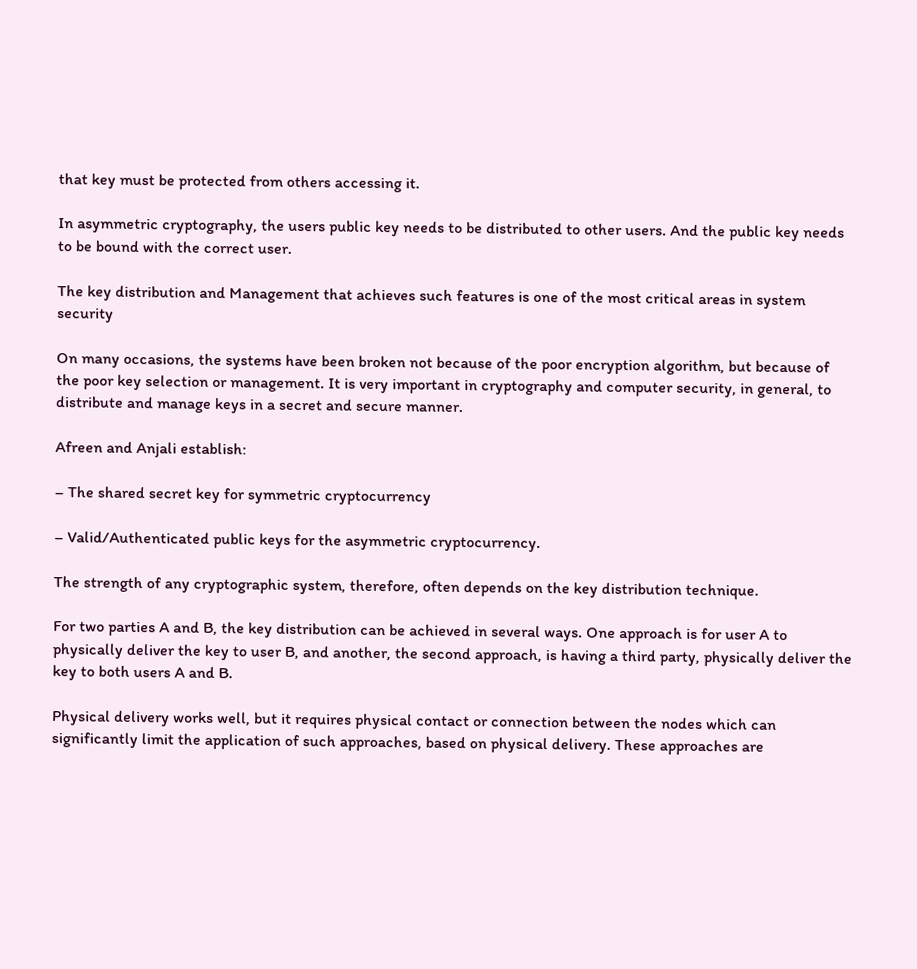that key must be protected from others accessing it.

In asymmetric cryptography, the users public key needs to be distributed to other users. And the public key needs to be bound with the correct user.

The key distribution and Management that achieves such features is one of the most critical areas in system security

On many occasions, the systems have been broken not because of the poor encryption algorithm, but because of the poor key selection or management. It is very important in cryptography and computer security, in general, to distribute and manage keys in a secret and secure manner.

Afreen and Anjali establish:

– The shared secret key for symmetric cryptocurrency

– Valid/Authenticated public keys for the asymmetric cryptocurrency.

The strength of any cryptographic system, therefore, often depends on the key distribution technique.

For two parties A and B, the key distribution can be achieved in several ways. One approach is for user A to physically deliver the key to user B, and another, the second approach, is having a third party, physically deliver the key to both users A and B.

Physical delivery works well, but it requires physical contact or connection between the nodes which can significantly limit the application of such approaches, based on physical delivery. These approaches are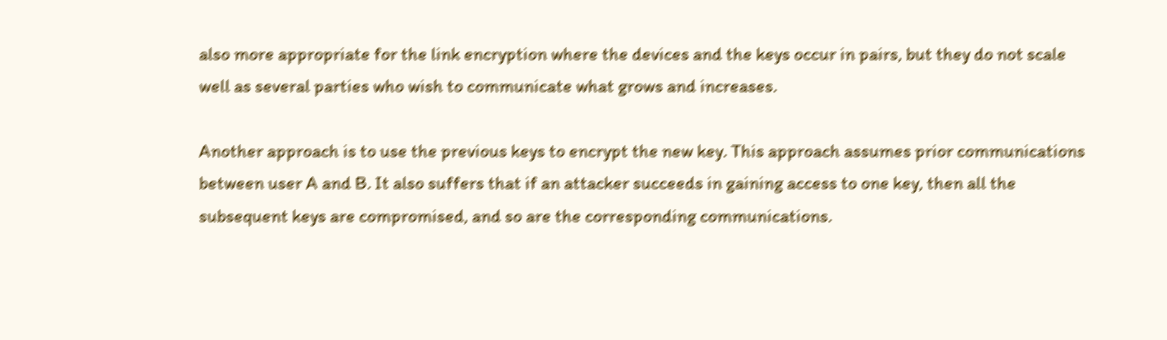also more appropriate for the link encryption where the devices and the keys occur in pairs, but they do not scale well as several parties who wish to communicate what grows and increases.

Another approach is to use the previous keys to encrypt the new key. This approach assumes prior communications between user A and B. It also suffers that if an attacker succeeds in gaining access to one key, then all the subsequent keys are compromised, and so are the corresponding communications.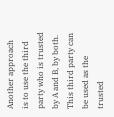Another approach is to use the third party who is trusted by A and B, by both. This third party can be used as the trusted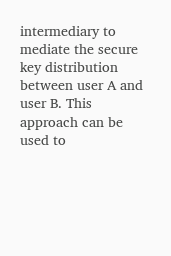intermediary to mediate the secure key distribution between user A and user B. This approach can be used to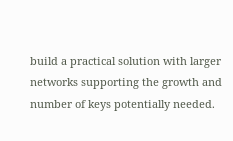build a practical solution with larger networks supporting the growth and number of keys potentially needed.